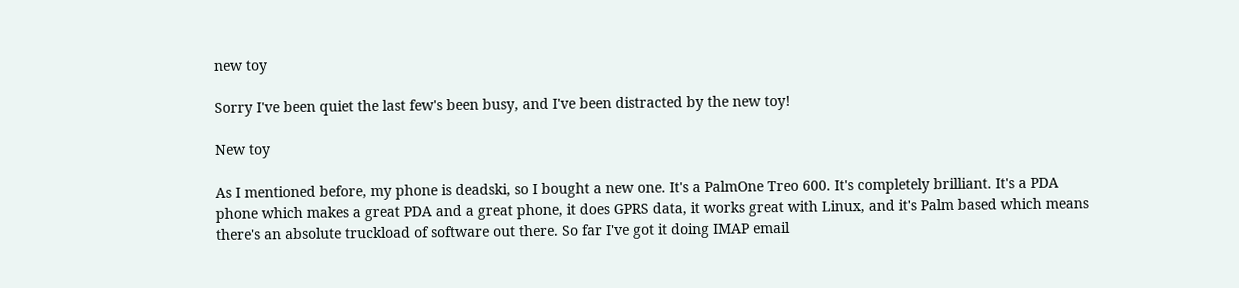new toy

Sorry I've been quiet the last few's been busy, and I've been distracted by the new toy!

New toy

As I mentioned before, my phone is deadski, so I bought a new one. It's a PalmOne Treo 600. It's completely brilliant. It's a PDA phone which makes a great PDA and a great phone, it does GPRS data, it works great with Linux, and it's Palm based which means there's an absolute truckload of software out there. So far I've got it doing IMAP email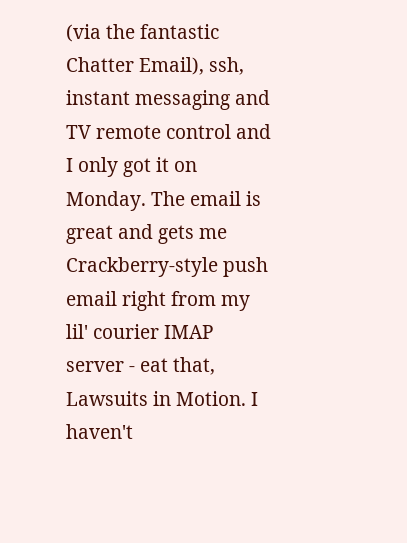(via the fantastic Chatter Email), ssh, instant messaging and TV remote control and I only got it on Monday. The email is great and gets me Crackberry-style push email right from my lil' courier IMAP server - eat that, Lawsuits in Motion. I haven't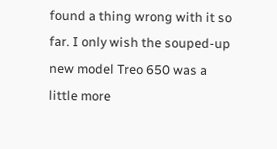found a thing wrong with it so far. I only wish the souped-up new model Treo 650 was a little more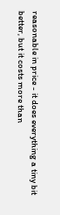reasonable in price - it does everything a tiny bit better, but it costs more than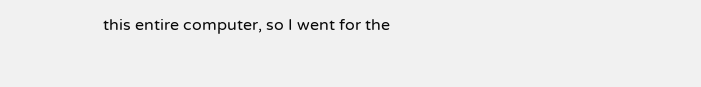this entire computer, so I went for the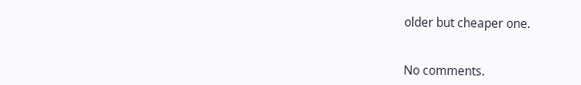older but cheaper one.


No comments.